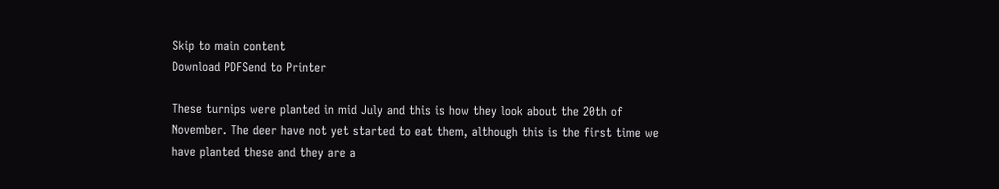Skip to main content
Download PDFSend to Printer

These turnips were planted in mid July and this is how they look about the 20th of November. The deer have not yet started to eat them, although this is the first time we have planted these and they are a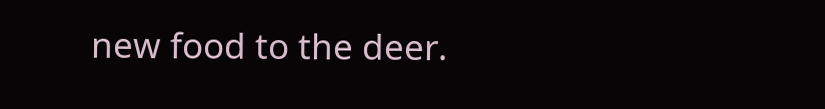new food to the deer.